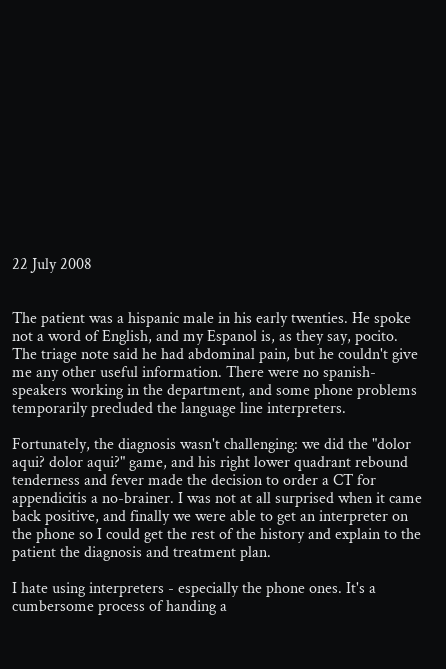22 July 2008


The patient was a hispanic male in his early twenties. He spoke not a word of English, and my Espanol is, as they say, pocito. The triage note said he had abdominal pain, but he couldn't give me any other useful information. There were no spanish-speakers working in the department, and some phone problems temporarily precluded the language line interpreters.

Fortunately, the diagnosis wasn't challenging: we did the "dolor aqui? dolor aqui?" game, and his right lower quadrant rebound tenderness and fever made the decision to order a CT for appendicitis a no-brainer. I was not at all surprised when it came back positive, and finally we were able to get an interpreter on the phone so I could get the rest of the history and explain to the patient the diagnosis and treatment plan.

I hate using interpreters - especially the phone ones. It's a cumbersome process of handing a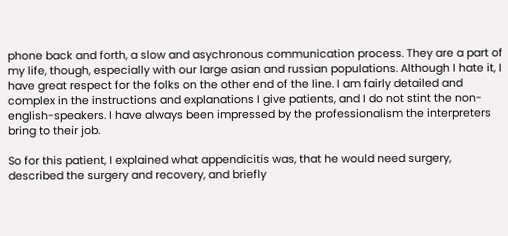phone back and forth, a slow and asychronous communication process. They are a part of my life, though, especially with our large asian and russian populations. Although I hate it, I have great respect for the folks on the other end of the line. I am fairly detailed and complex in the instructions and explanations I give patients, and I do not stint the non-english-speakers. I have always been impressed by the professionalism the interpreters bring to their job.

So for this patient, I explained what appendicitis was, that he would need surgery, described the surgery and recovery, and briefly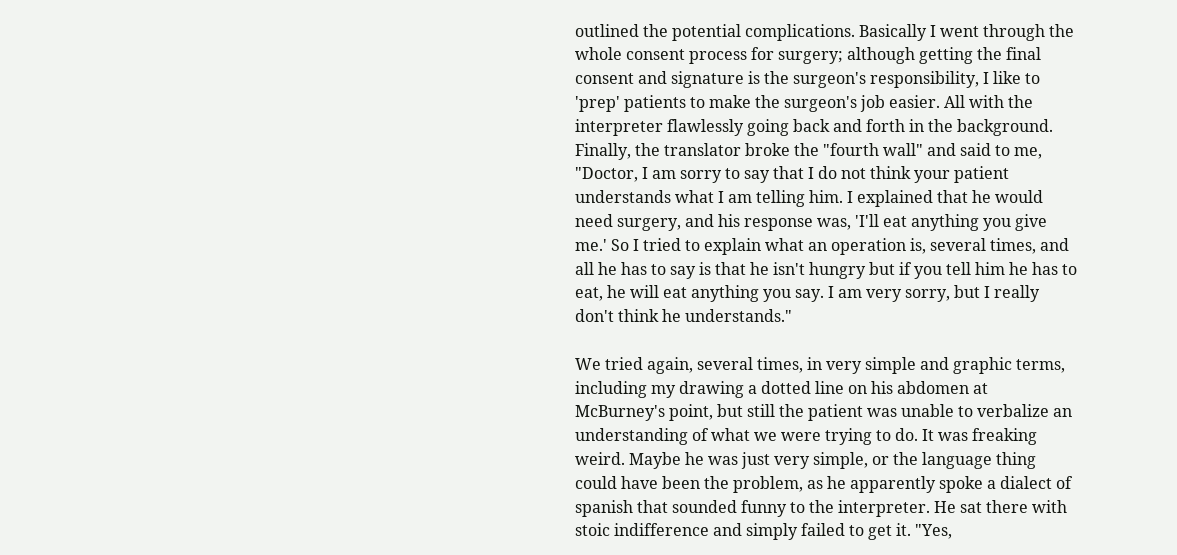outlined the potential complications. Basically I went through the whole consent process for surgery; although getting the final consent and signature is the surgeon's responsibility, I like to 'prep' patients to make the surgeon's job easier. All with the interpreter flawlessly going back and forth in the background. Finally, the translator broke the "fourth wall" and said to me, "Doctor, I am sorry to say that I do not think your patient understands what I am telling him. I explained that he would need surgery, and his response was, 'I'll eat anything you give me.' So I tried to explain what an operation is, several times, and all he has to say is that he isn't hungry but if you tell him he has to eat, he will eat anything you say. I am very sorry, but I really don't think he understands."

We tried again, several times, in very simple and graphic terms, including my drawing a dotted line on his abdomen at McBurney's point, but still the patient was unable to verbalize an understanding of what we were trying to do. It was freaking weird. Maybe he was just very simple, or the language thing could have been the problem, as he apparently spoke a dialect of spanish that sounded funny to the interpreter. He sat there with stoic indifference and simply failed to get it. "Yes,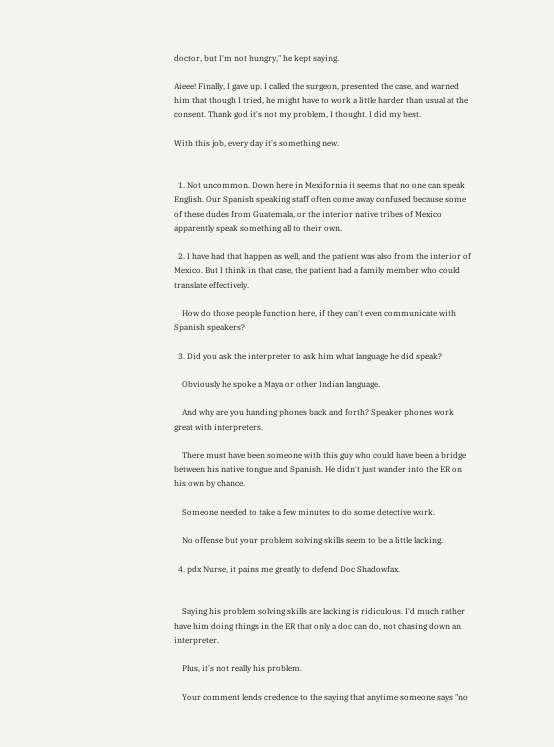doctor, but I'm not hungry," he kept saying.

Aieee! Finally, I gave up. I called the surgeon, presented the case, and warned him that though I tried, he might have to work a little harder than usual at the consent. Thank god it's not my problem, I thought. I did my best.

With this job, every day it's something new.


  1. Not uncommon. Down here in Mexifornia it seems that no one can speak English. Our Spanish speaking staff often come away confused because some of these dudes from Guatemala, or the interior native tribes of Mexico apparently speak something all to their own.

  2. I have had that happen as well, and the patient was also from the interior of Mexico. But I think in that case, the patient had a family member who could translate effectively.

    How do those people function here, if they can't even communicate with Spanish speakers?

  3. Did you ask the interpreter to ask him what language he did speak?

    Obviously he spoke a Maya or other Indian language.

    And why are you handing phones back and forth? Speaker phones work great with interpreters.

    There must have been someone with this guy who could have been a bridge between his native tongue and Spanish. He didn't just wander into the ER on his own by chance.

    Someone needed to take a few minutes to do some detective work.

    No offense but your problem solving skills seem to be a little lacking.

  4. pdx Nurse, it pains me greatly to defend Doc Shadowfax.


    Saying his problem solving skills are lacking is ridiculous. I'd much rather have him doing things in the ER that only a doc can do, not chasing down an interpreter.

    Plus, it's not really his problem.

    Your comment lends credence to the saying that anytime someone says "no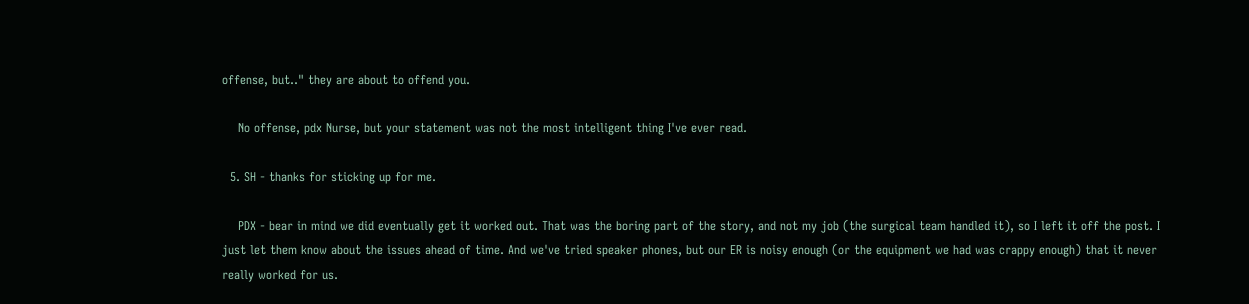offense, but.." they are about to offend you.

    No offense, pdx Nurse, but your statement was not the most intelligent thing I've ever read.

  5. SH - thanks for sticking up for me.

    PDX - bear in mind we did eventually get it worked out. That was the boring part of the story, and not my job (the surgical team handled it), so I left it off the post. I just let them know about the issues ahead of time. And we've tried speaker phones, but our ER is noisy enough (or the equipment we had was crappy enough) that it never really worked for us.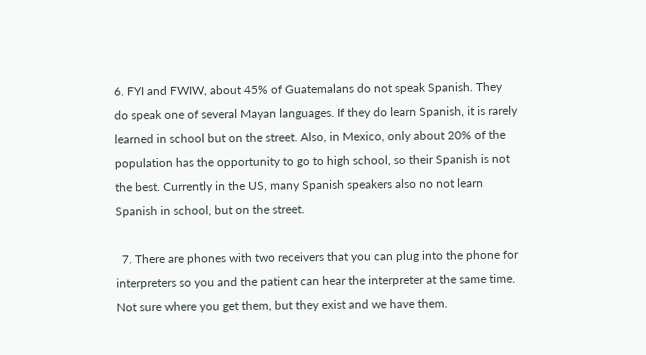6. FYI and FWIW, about 45% of Guatemalans do not speak Spanish. They do speak one of several Mayan languages. If they do learn Spanish, it is rarely learned in school but on the street. Also, in Mexico, only about 20% of the population has the opportunity to go to high school, so their Spanish is not the best. Currently in the US, many Spanish speakers also no not learn Spanish in school, but on the street.

  7. There are phones with two receivers that you can plug into the phone for interpreters so you and the patient can hear the interpreter at the same time. Not sure where you get them, but they exist and we have them.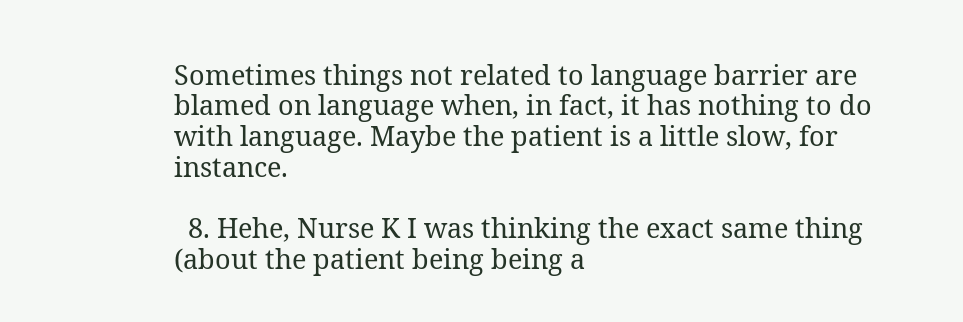Sometimes things not related to language barrier are blamed on language when, in fact, it has nothing to do with language. Maybe the patient is a little slow, for instance.

  8. Hehe, Nurse K I was thinking the exact same thing (about the patient being being a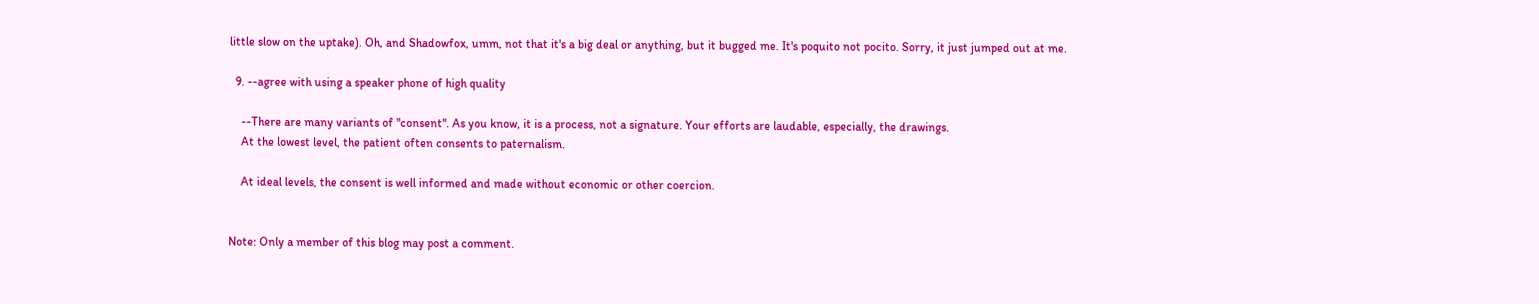little slow on the uptake). Oh, and Shadowfox, umm, not that it's a big deal or anything, but it bugged me. It's poquito not pocito. Sorry, it just jumped out at me.

  9. --agree with using a speaker phone of high quality

    --There are many variants of "consent". As you know, it is a process, not a signature. Your efforts are laudable, especially, the drawings.
    At the lowest level, the patient often consents to paternalism.

    At ideal levels, the consent is well informed and made without economic or other coercion.


Note: Only a member of this blog may post a comment.